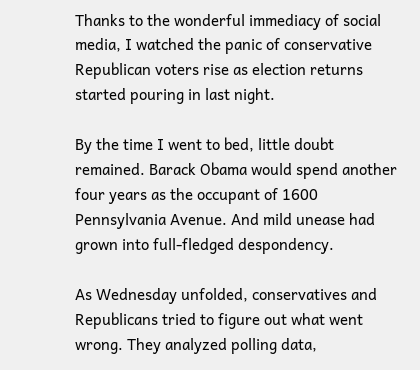Thanks to the wonderful immediacy of social media, I watched the panic of conservative Republican voters rise as election returns started pouring in last night.

By the time I went to bed, little doubt remained. Barack Obama would spend another four years as the occupant of 1600 Pennsylvania Avenue. And mild unease had grown into full-fledged despondency.

As Wednesday unfolded, conservatives and Republicans tried to figure out what went wrong. They analyzed polling data,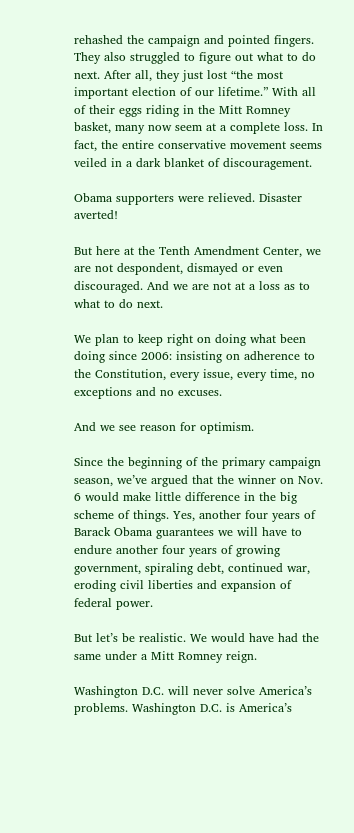rehashed the campaign and pointed fingers. They also struggled to figure out what to do next. After all, they just lost “the most important election of our lifetime.” With all of their eggs riding in the Mitt Romney basket, many now seem at a complete loss. In fact, the entire conservative movement seems veiled in a dark blanket of discouragement.

Obama supporters were relieved. Disaster averted!

But here at the Tenth Amendment Center, we are not despondent, dismayed or even discouraged. And we are not at a loss as to what to do next.

We plan to keep right on doing what been doing since 2006: insisting on adherence to the Constitution, every issue, every time, no exceptions and no excuses.

And we see reason for optimism.

Since the beginning of the primary campaign season, we’ve argued that the winner on Nov. 6 would make little difference in the big scheme of things. Yes, another four years of Barack Obama guarantees we will have to endure another four years of growing government, spiraling debt, continued war, eroding civil liberties and expansion of federal power.

But let’s be realistic. We would have had the same under a Mitt Romney reign.

Washington D.C. will never solve America’s problems. Washington D.C. is America’s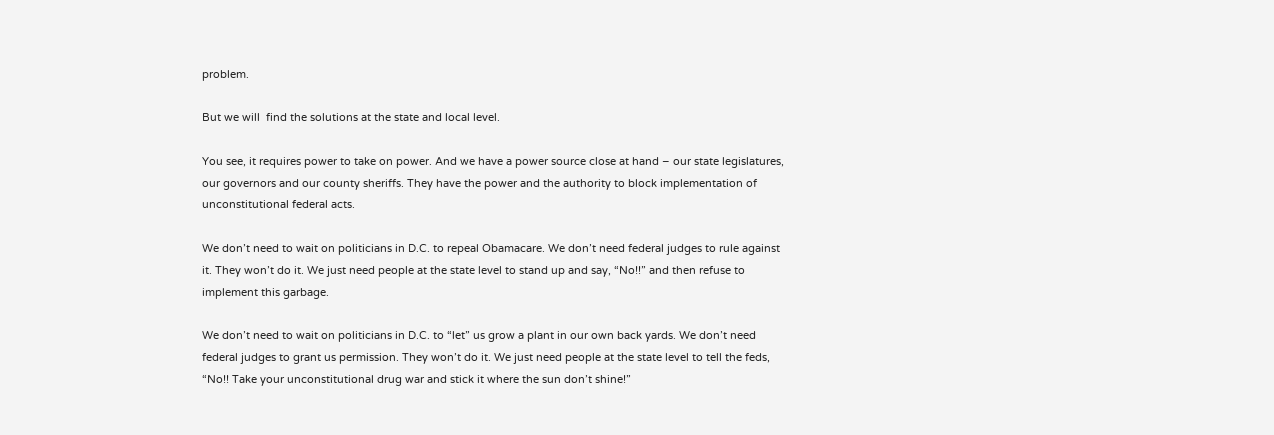problem.

But we will  find the solutions at the state and local level.

You see, it requires power to take on power. And we have a power source close at hand – our state legislatures, our governors and our county sheriffs. They have the power and the authority to block implementation of unconstitutional federal acts.

We don’t need to wait on politicians in D.C. to repeal Obamacare. We don’t need federal judges to rule against it. They won’t do it. We just need people at the state level to stand up and say, “No!!” and then refuse to implement this garbage.

We don’t need to wait on politicians in D.C. to “let” us grow a plant in our own back yards. We don’t need federal judges to grant us permission. They won’t do it. We just need people at the state level to tell the feds, “No!! Take your unconstitutional drug war and stick it where the sun don’t shine!”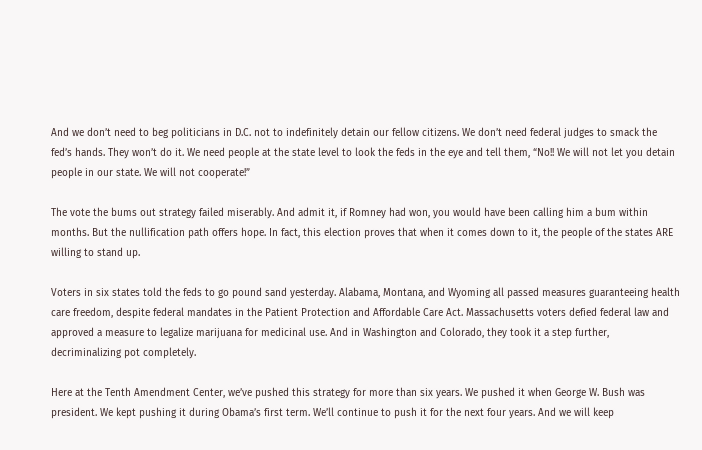And we don’t need to beg politicians in D.C. not to indefinitely detain our fellow citizens. We don’t need federal judges to smack the fed’s hands. They won’t do it. We need people at the state level to look the feds in the eye and tell them, “No!! We will not let you detain people in our state. We will not cooperate!”

The vote the bums out strategy failed miserably. And admit it, if Romney had won, you would have been calling him a bum within months. But the nullification path offers hope. In fact, this election proves that when it comes down to it, the people of the states ARE willing to stand up.

Voters in six states told the feds to go pound sand yesterday. Alabama, Montana, and Wyoming all passed measures guaranteeing health care freedom, despite federal mandates in the Patient Protection and Affordable Care Act. Massachusetts voters defied federal law and approved a measure to legalize marijuana for medicinal use. And in Washington and Colorado, they took it a step further, decriminalizing pot completely.

Here at the Tenth Amendment Center, we’ve pushed this strategy for more than six years. We pushed it when George W. Bush was president. We kept pushing it during Obama’s first term. We’ll continue to push it for the next four years. And we will keep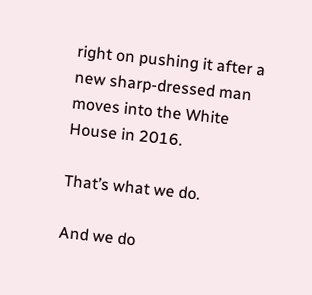right on pushing it after a new sharp-dressed man moves into the White House in 2016.

That’s what we do.

And we do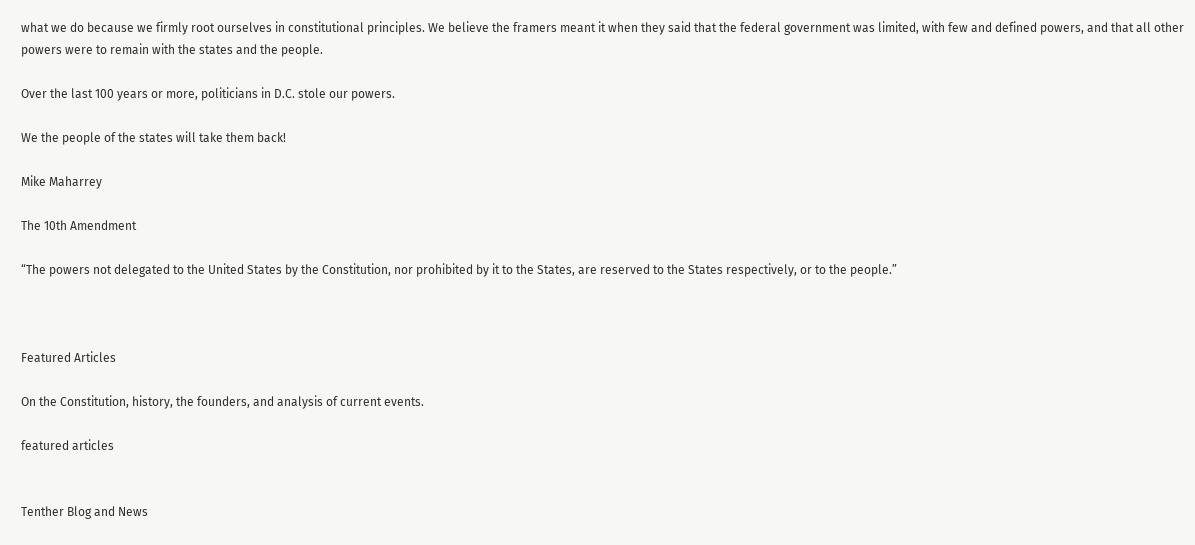what we do because we firmly root ourselves in constitutional principles. We believe the framers meant it when they said that the federal government was limited, with few and defined powers, and that all other powers were to remain with the states and the people.

Over the last 100 years or more, politicians in D.C. stole our powers.

We the people of the states will take them back!

Mike Maharrey

The 10th Amendment

“The powers not delegated to the United States by the Constitution, nor prohibited by it to the States, are reserved to the States respectively, or to the people.”



Featured Articles

On the Constitution, history, the founders, and analysis of current events.

featured articles


Tenther Blog and News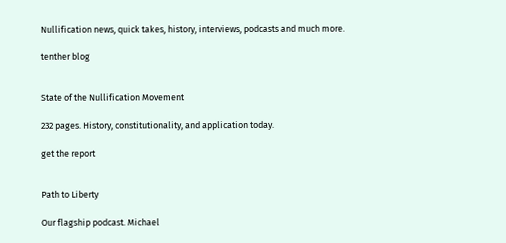Nullification news, quick takes, history, interviews, podcasts and much more.

tenther blog


State of the Nullification Movement

232 pages. History, constitutionality, and application today.

get the report


Path to Liberty

Our flagship podcast. Michael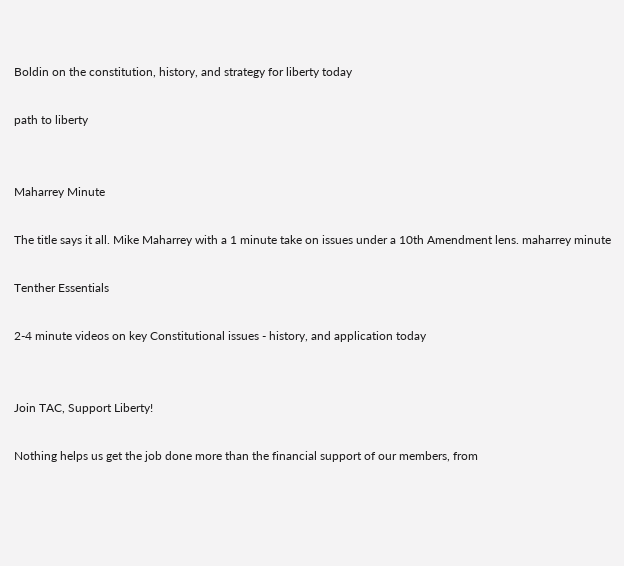Boldin on the constitution, history, and strategy for liberty today

path to liberty


Maharrey Minute

The title says it all. Mike Maharrey with a 1 minute take on issues under a 10th Amendment lens. maharrey minute

Tenther Essentials

2-4 minute videos on key Constitutional issues - history, and application today


Join TAC, Support Liberty!

Nothing helps us get the job done more than the financial support of our members, from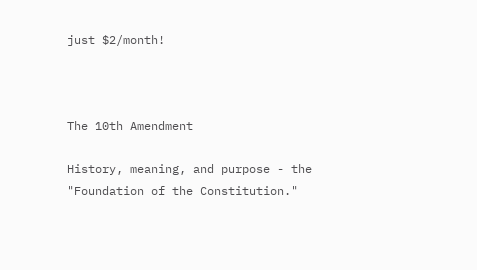just $2/month!



The 10th Amendment

History, meaning, and purpose - the "Foundation of the Constitution."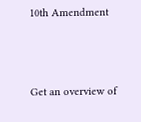10th Amendment



Get an overview of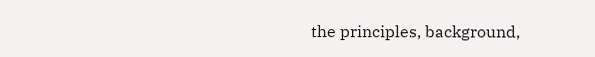the principles, background,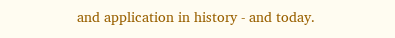and application in history - and today.